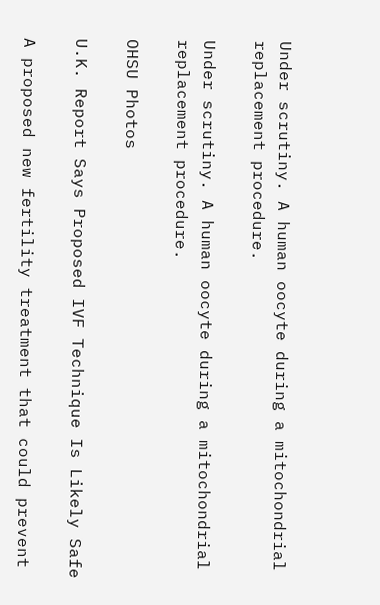Under scrutiny. A human oocyte during a mitochondrial replacement procedure.

Under scrutiny. A human oocyte during a mitochondrial replacement procedure.

OHSU Photos

U.K. Report Says Proposed IVF Technique Is Likely Safe

A proposed new fertility treatment that could prevent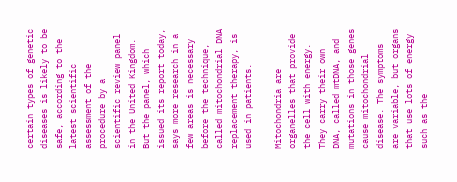certain types of genetic diseases is likely to be safe, according to the latest scientific assessment of the procedure by a scientific review panel in the United Kingdom. But the panel, which issued its report today, says more research in a few areas is necessary before the technique, called mitochondrial DNA replacement therapy, is used in patients.

Mitochondria are organelles that provide the cell with energy. They carry their own DNA, called mtDNA, and mutations in those genes cause mitochondrial disease. The symptoms are variable, but organs that use lots of energy such as the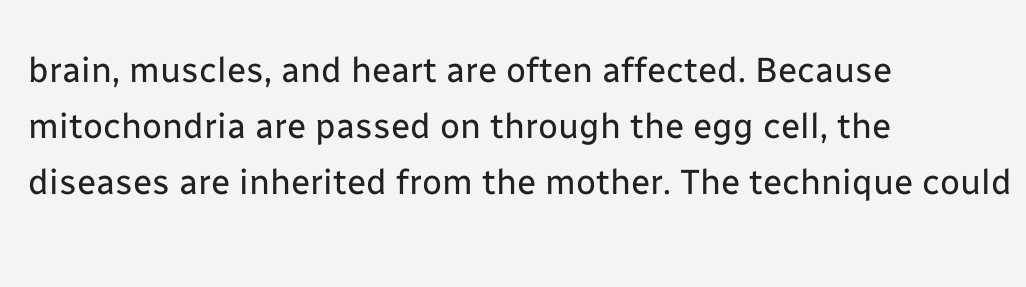brain, muscles, and heart are often affected. Because mitochondria are passed on through the egg cell, the diseases are inherited from the mother. The technique could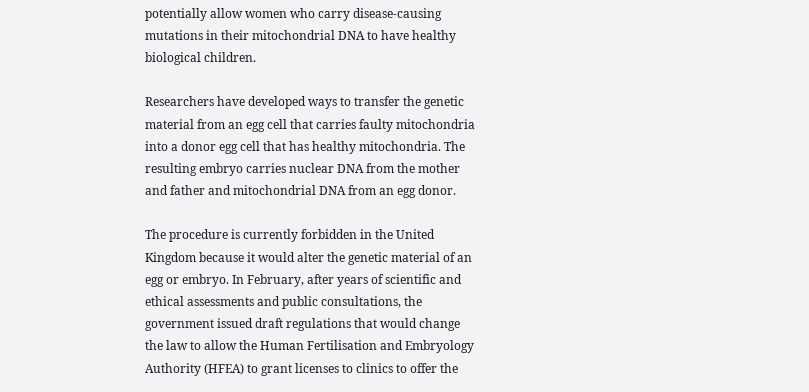potentially allow women who carry disease-causing mutations in their mitochondrial DNA to have healthy biological children.

Researchers have developed ways to transfer the genetic material from an egg cell that carries faulty mitochondria into a donor egg cell that has healthy mitochondria. The resulting embryo carries nuclear DNA from the mother and father and mitochondrial DNA from an egg donor.

The procedure is currently forbidden in the United Kingdom because it would alter the genetic material of an egg or embryo. In February, after years of scientific and ethical assessments and public consultations, the government issued draft regulations that would change the law to allow the Human Fertilisation and Embryology Authority (HFEA) to grant licenses to clinics to offer the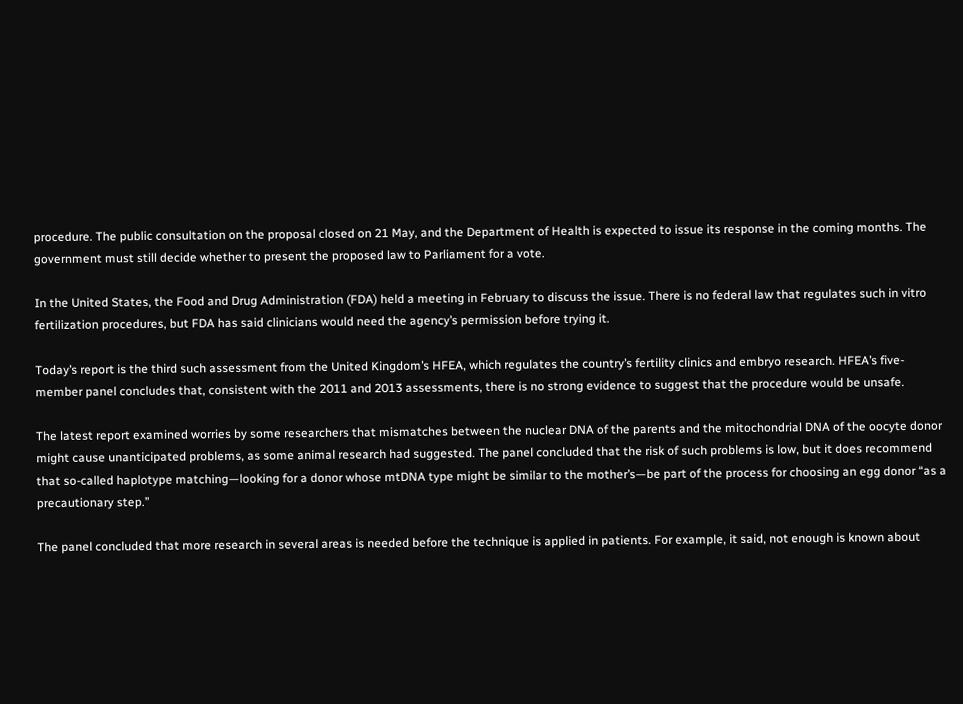procedure. The public consultation on the proposal closed on 21 May, and the Department of Health is expected to issue its response in the coming months. The government must still decide whether to present the proposed law to Parliament for a vote.

In the United States, the Food and Drug Administration (FDA) held a meeting in February to discuss the issue. There is no federal law that regulates such in vitro fertilization procedures, but FDA has said clinicians would need the agency’s permission before trying it.

Today’s report is the third such assessment from the United Kingdom’s HFEA, which regulates the country’s fertility clinics and embryo research. HFEA’s five-member panel concludes that, consistent with the 2011 and 2013 assessments, there is no strong evidence to suggest that the procedure would be unsafe.

The latest report examined worries by some researchers that mismatches between the nuclear DNA of the parents and the mitochondrial DNA of the oocyte donor might cause unanticipated problems, as some animal research had suggested. The panel concluded that the risk of such problems is low, but it does recommend that so-called haplotype matching—looking for a donor whose mtDNA type might be similar to the mother’s—be part of the process for choosing an egg donor “as a precautionary step.”

The panel concluded that more research in several areas is needed before the technique is applied in patients. For example, it said, not enough is known about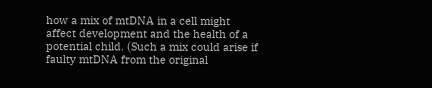how a mix of mtDNA in a cell might affect development and the health of a potential child. (Such a mix could arise if faulty mtDNA from the original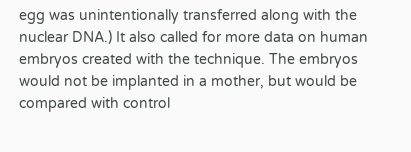egg was unintentionally transferred along with the nuclear DNA.) It also called for more data on human embryos created with the technique. The embryos would not be implanted in a mother, but would be compared with control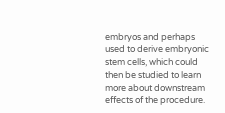embryos and perhaps used to derive embryonic stem cells, which could then be studied to learn more about downstream effects of the procedure.